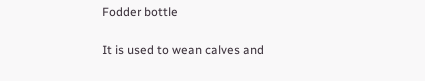Fodder bottle

It is used to wean calves and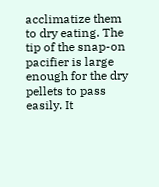acclimatize them to dry eating. The tip of the snap-on pacifier is large enough for the dry pellets to pass easily. It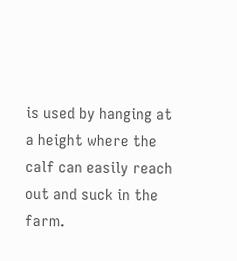is used by hanging at a height where the calf can easily reach out and suck in the farm.